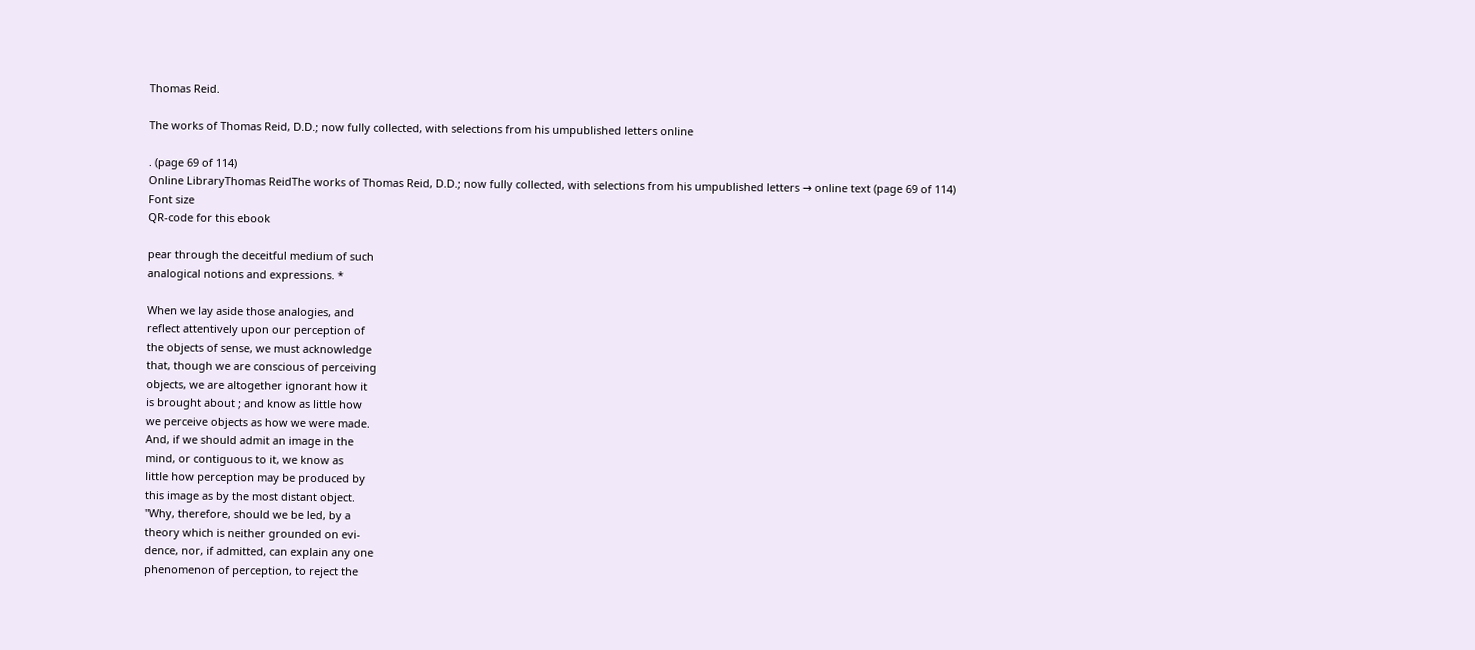Thomas Reid.

The works of Thomas Reid, D.D.; now fully collected, with selections from his umpublished letters online

. (page 69 of 114)
Online LibraryThomas ReidThe works of Thomas Reid, D.D.; now fully collected, with selections from his umpublished letters → online text (page 69 of 114)
Font size
QR-code for this ebook

pear through the deceitful medium of such
analogical notions and expressions. *

When we lay aside those analogies, and
reflect attentively upon our perception of
the objects of sense, we must acknowledge
that, though we are conscious of perceiving
objects, we are altogether ignorant how it
is brought about ; and know as little how
we perceive objects as how we were made.
And, if we should admit an image in the
mind, or contiguous to it, we know as
little how perception may be produced by
this image as by the most distant object.
"Why, therefore, should we be led, by a
theory which is neither grounded on evi-
dence, nor, if admitted, can explain any one
phenomenon of perception, to reject the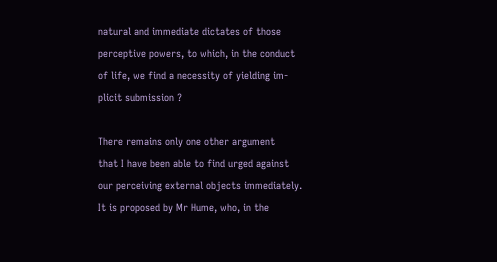natural and immediate dictates of those
perceptive powers, to which, in the conduct
of life, we find a necessity of yielding im-
plicit submission ?

There remains only one other argument
that I have been able to find urged against
our perceiving external objects immediately.
It is proposed by Mr Hume, who, in the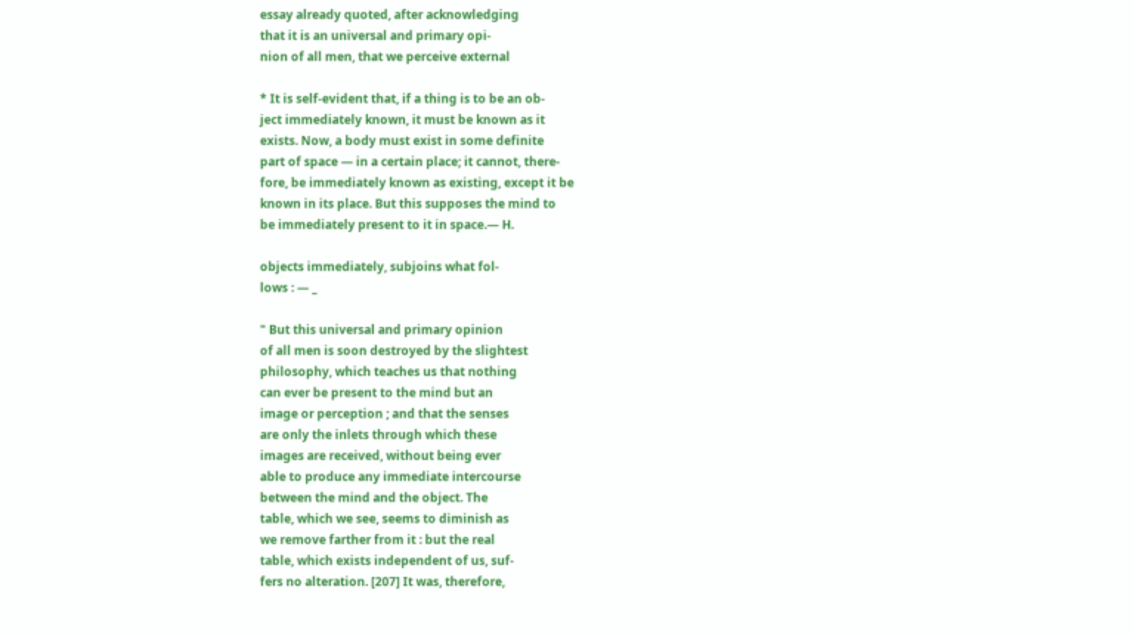essay already quoted, after acknowledging
that it is an universal and primary opi-
nion of all men, that we perceive external

* It is self-evident that, if a thing is to be an ob-
ject immediately known, it must be known as it
exists. Now, a body must exist in some definite
part of space — in a certain place; it cannot, there-
fore, be immediately known as existing, except it be
known in its place. But this supposes the mind to
be immediately present to it in space.— H.

objects immediately, subjoins what fol-
lows : — _

" But this universal and primary opinion
of all men is soon destroyed by the slightest
philosophy, which teaches us that nothing
can ever be present to the mind but an
image or perception ; and that the senses
are only the inlets through which these
images are received, without being ever
able to produce any immediate intercourse
between the mind and the object. The
table, which we see, seems to diminish as
we remove farther from it : but the real
table, which exists independent of us, suf-
fers no alteration. [207] It was, therefore,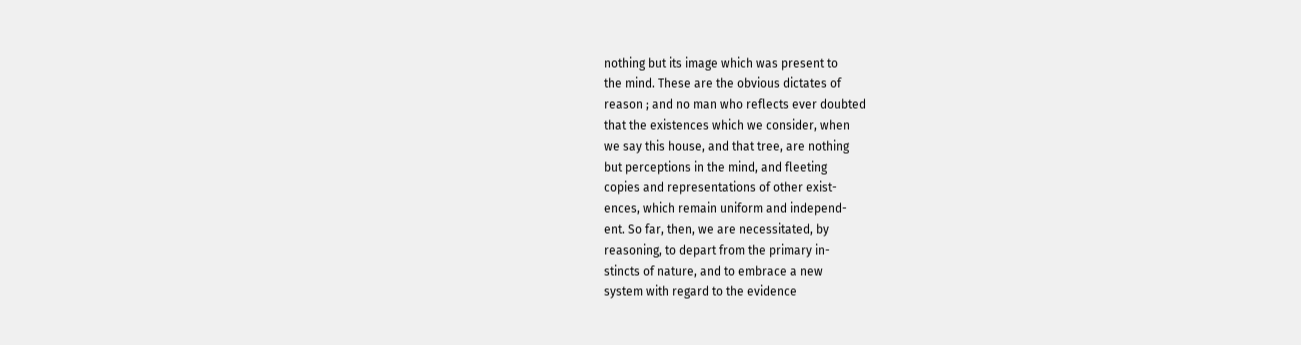nothing but its image which was present to
the mind. These are the obvious dictates of
reason ; and no man who reflects ever doubted
that the existences which we consider, when
we say this house, and that tree, are nothing
but perceptions in the mind, and fleeting
copies and representations of other exist-
ences, which remain uniform and independ-
ent. So far, then, we are necessitated, by
reasoning, to depart from the primary in-
stincts of nature, and to embrace a new
system with regard to the evidence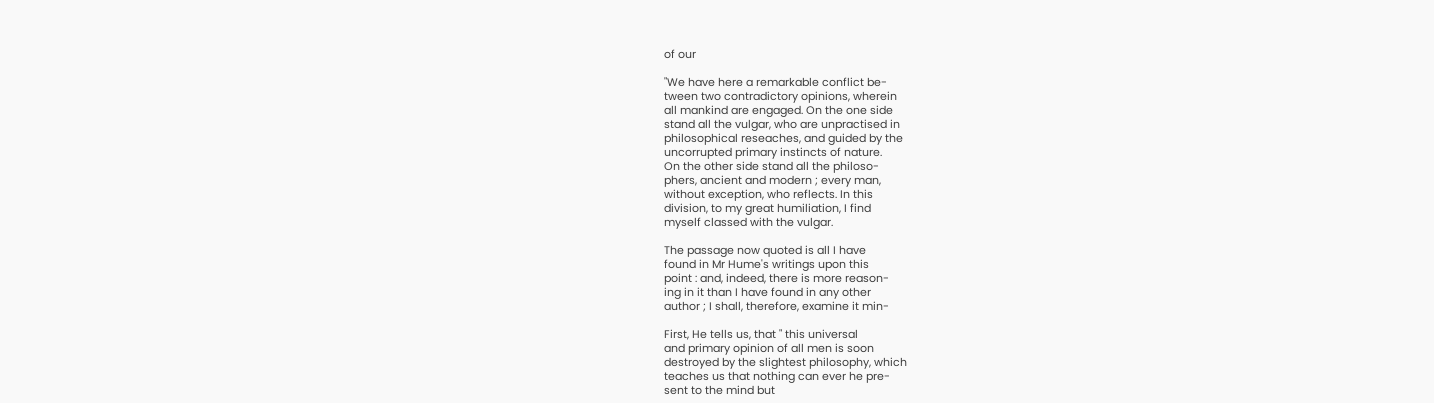of our

"We have here a remarkable conflict be-
tween two contradictory opinions, wherein
all mankind are engaged. On the one side
stand all the vulgar, who are unpractised in
philosophical reseaches, and guided by the
uncorrupted primary instincts of nature.
On the other side stand all the philoso-
phers, ancient and modern ; every man,
without exception, who reflects. In this
division, to my great humiliation, I find
myself classed with the vulgar.

The passage now quoted is all I have
found in Mr Hume's writings upon this
point : and, indeed, there is more reason-
ing in it than I have found in any other
author ; I shall, therefore, examine it min-

First, He tells us, that " this universal
and primary opinion of all men is soon
destroyed by the slightest philosophy, which
teaches us that nothing can ever he pre-
sent to the mind but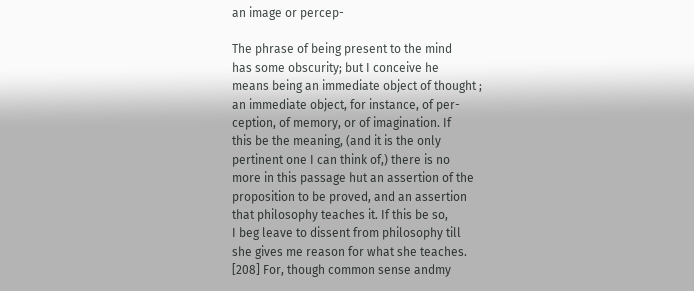an image or percep-

The phrase of being present to the mind
has some obscurity; but I conceive he
means being an immediate object of thought ;
an immediate object, for instance, of per-
ception, of memory, or of imagination. If
this be the meaning, (and it is the only
pertinent one I can think of,) there is no
more in this passage hut an assertion of the
proposition to be proved, and an assertion
that philosophy teaches it. If this be so,
I beg leave to dissent from philosophy till
she gives me reason for what she teaches.
[208] For, though common sense andmy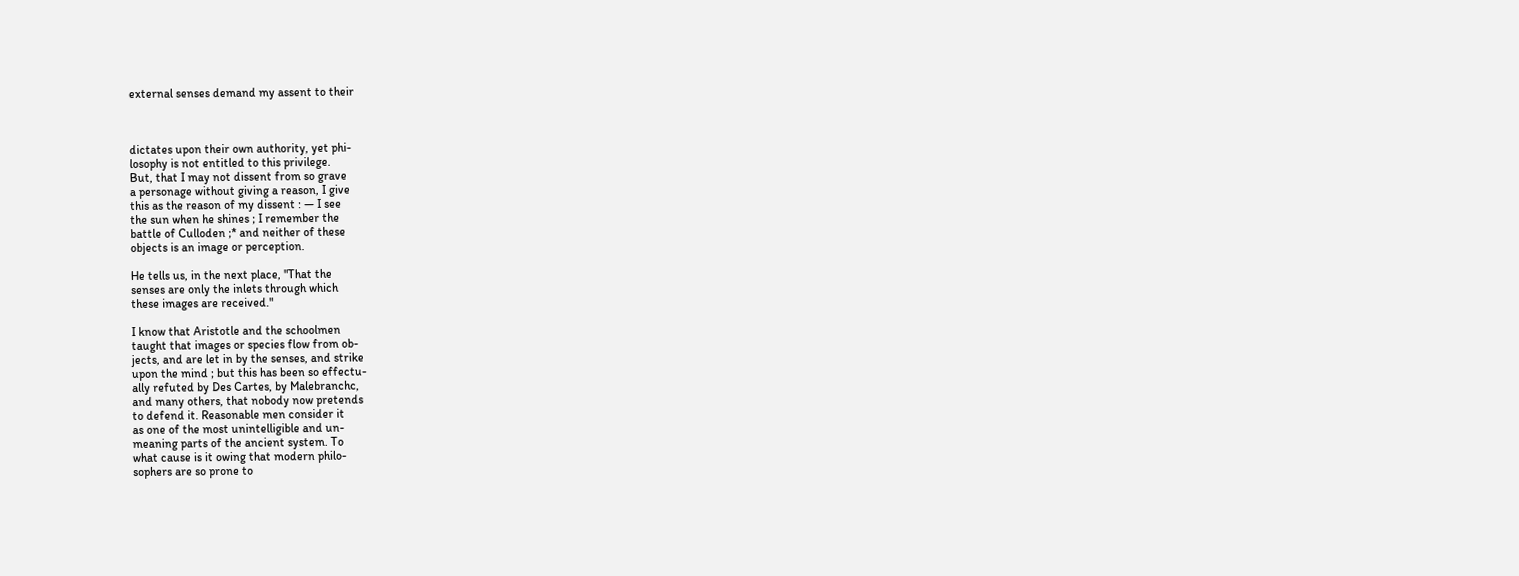external senses demand my assent to their



dictates upon their own authority, yet phi-
losophy is not entitled to this privilege.
But, that I may not dissent from so grave
a personage without giving a reason, I give
this as the reason of my dissent : — I see
the sun when he shines ; I remember the
battle of Culloden ;* and neither of these
objects is an image or perception.

He tells us, in the next place, "That the
senses are only the inlets through which
these images are received."

I know that Aristotle and the schoolmen
taught that images or species flow from ob-
jects, and are let in by the senses, and strike
upon the mind ; but this has been so effectu-
ally refuted by Des Cartes, by Malebranchc,
and many others, that nobody now pretends
to defend it. Reasonable men consider it
as one of the most unintelligible and un-
meaning parts of the ancient system. To
what cause is it owing that modern philo-
sophers are so prone to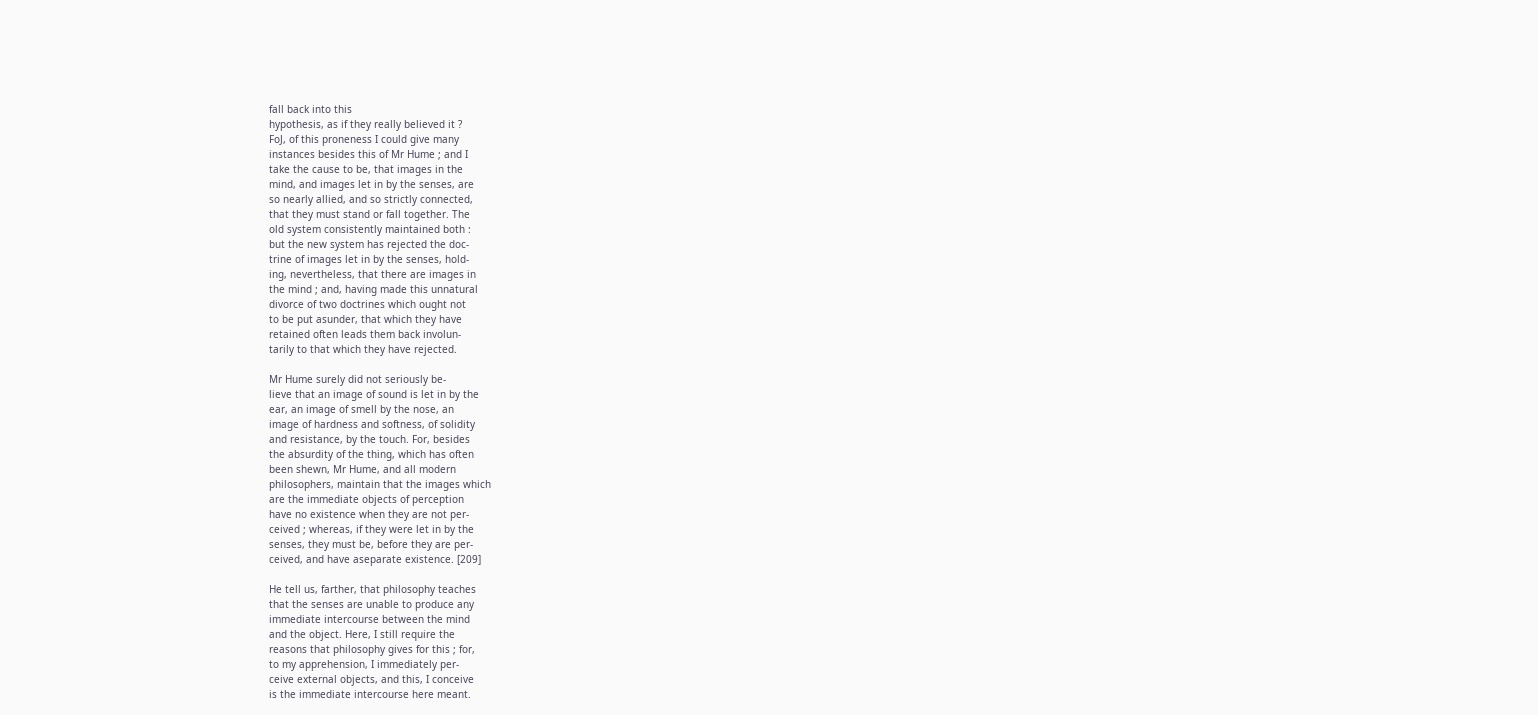fall back into this
hypothesis, as if they really believed it ?
FoJ, of this proneness I could give many
instances besides this of Mr Hume ; and I
take the cause to be, that images in the
mind, and images let in by the senses, are
so nearly allied, and so strictly connected,
that they must stand or fall together. The
old system consistently maintained both :
but the new system has rejected the doc-
trine of images let in by the senses, hold-
ing, nevertheless, that there are images in
the mind ; and, having made this unnatural
divorce of two doctrines which ought not
to be put asunder, that which they have
retained often leads them back involun-
tarily to that which they have rejected.

Mr Hume surely did not seriously be-
lieve that an image of sound is let in by the
ear, an image of smell by the nose, an
image of hardness and softness, of solidity
and resistance, by the touch. For, besides
the absurdity of the thing, which has often
been shewn, Mr Hume, and all modern
philosophers, maintain that the images which
are the immediate objects of perception
have no existence when they are not per-
ceived ; whereas, if they were let in by the
senses, they must be, before they are per-
ceived, and have aseparate existence. [209]

He tell us, farther, that philosophy teaches
that the senses are unable to produce any
immediate intercourse between the mind
and the object. Here, I still require the
reasons that philosophy gives for this ; for,
to my apprehension, I immediately per-
ceive external objects, and this, I conceive
is the immediate intercourse here meant.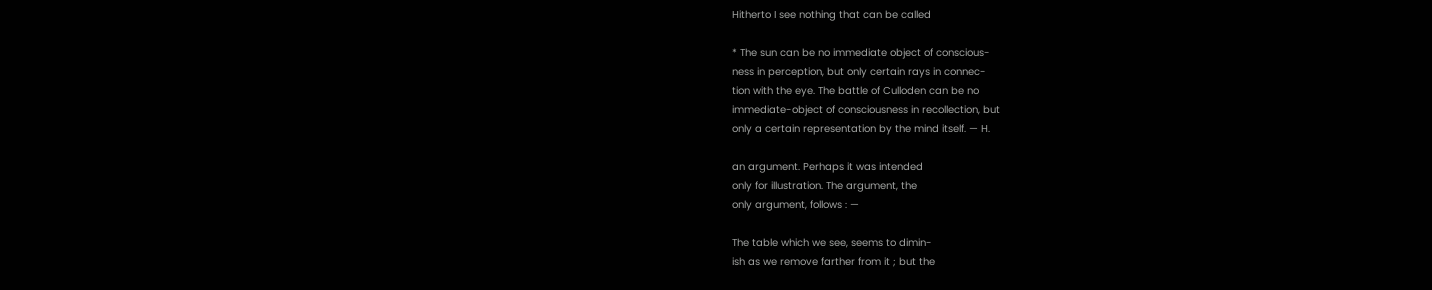Hitherto I see nothing that can be called

* The sun can be no immediate object of conscious-
ness in perception, but only certain rays in connec-
tion with the eye. The battle of Culloden can be no
immediate-object of consciousness in recollection, but
only a certain representation by the mind itself. — H.

an argument. Perhaps it was intended
only for illustration. The argument, the
only argument, follows : —

The table which we see, seems to dimin-
ish as we remove farther from it ; but the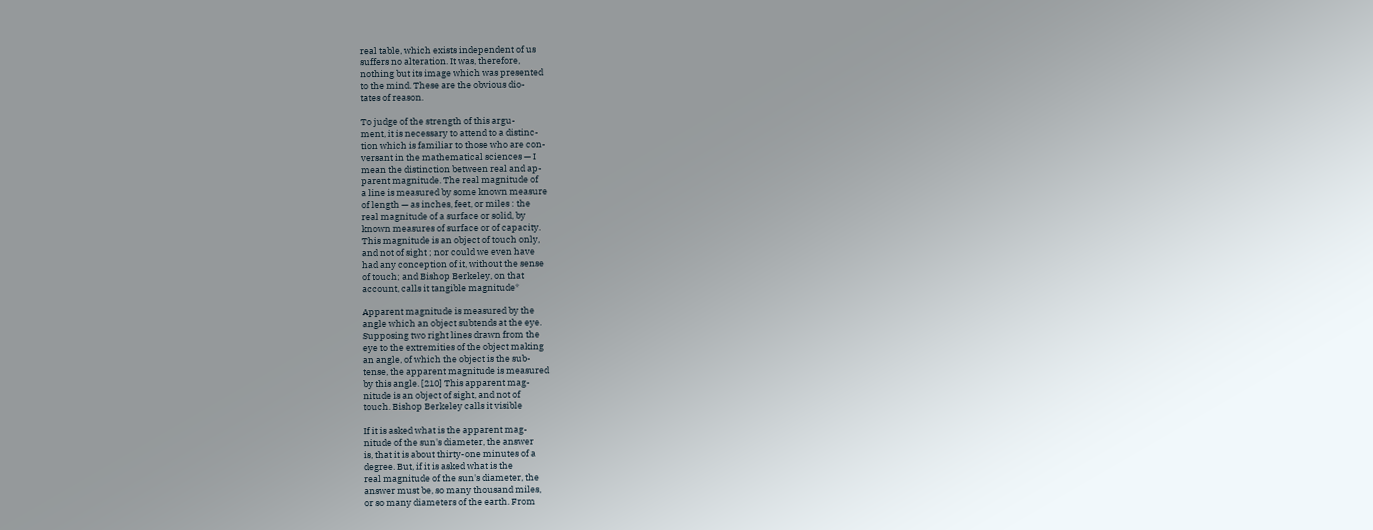real table, which exists independent of us
suffers no alteration. It was, therefore,
nothing but its image which was presented
to the mind. These are the obvious dio-
tates of reason.

To judge of the strength of this argu-
ment, it is necessary to attend to a distinc-
tion which is familiar to those who are con-
versant in the mathematical sciences — I
mean the distinction between real and ap-
parent magnitude. The real magnitude of
a line is measured by some known measure
of length — as inches, feet, or miles : the
real magnitude of a surface or solid, by
known measures of surface or of capacity.
This magnitude is an object of touch only,
and not of sight ; nor could we even have
had any conception of it, without the sense
of touch; and Bishop Berkeley, on that
account, calls it tangible magnitude*

Apparent magnitude is measured by the
angle which an object subtends at the eye.
Supposing two right lines drawn from the
eye to the extremities of the object making
an angle, of which the object is the sub-
tense, the apparent magnitude is measured
by this angle. [210] This apparent mag-
nitude is an object of sight, and not of
touch. Bishop Berkeley calls it visible

If it is asked what is the apparent mag-
nitude of the sun's diameter, the answer
is, that it is about thirty-one minutes of a
degree. But, if it is asked what is the
real magnitude of the sun's diameter, the
answer must be, so many thousand miles,
or so many diameters of the earth. From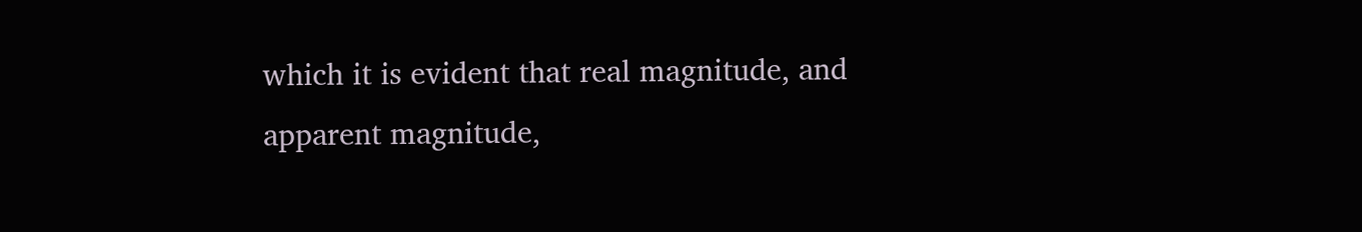which it is evident that real magnitude, and
apparent magnitude,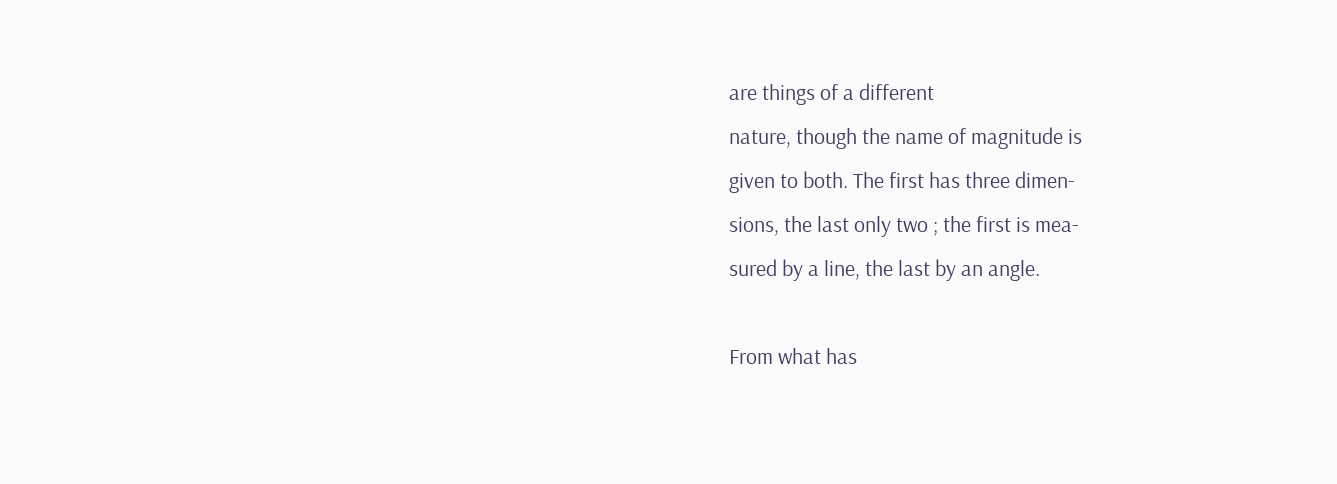are things of a different
nature, though the name of magnitude is
given to both. The first has three dimen-
sions, the last only two ; the first is mea-
sured by a line, the last by an angle.

From what has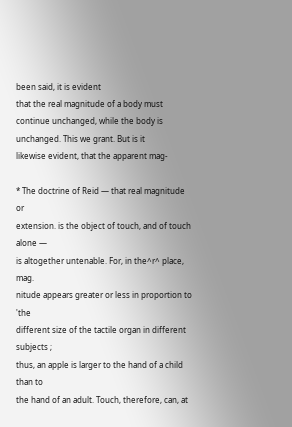been said, it is evident
that the real magnitude of a body must
continue unchanged, while the body is
unchanged. This we grant. But is it
likewise evident, that the apparent mag-

* The doctrine of Reid — that real magnitude or
extension. is the object of touch, and of touch alone —
is altogether untenable. For, in the^r^ place, mag.
nitude appears greater or less in proportion to 'the
different size of the tactile organ in different subjects ;
thus, an apple is larger to the hand of a child than to
the hand of an adult. Touch, therefore, can, at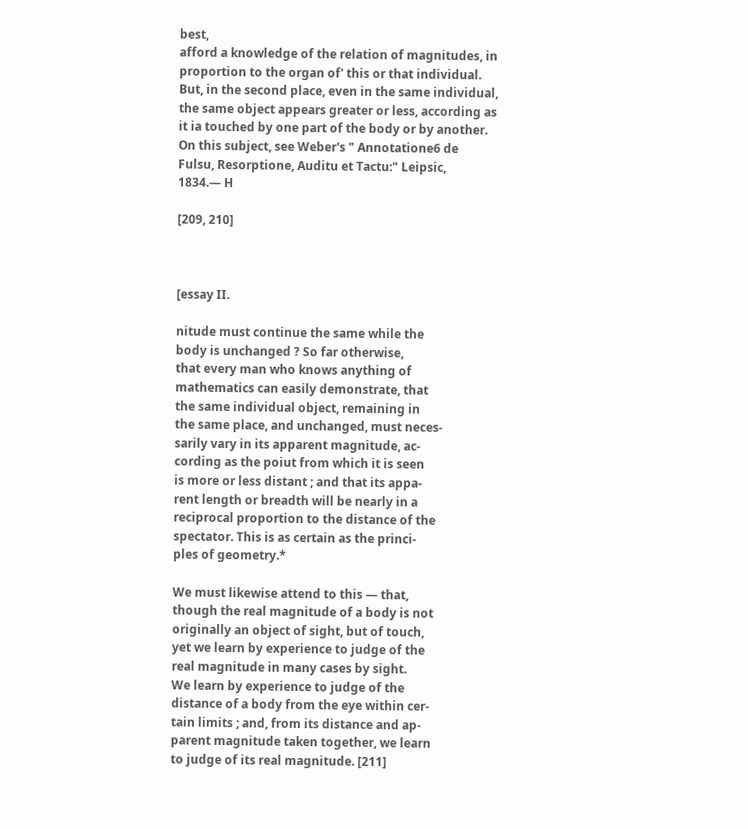best,
afford a knowledge of the relation of magnitudes, in
proportion to the organ of' this or that individual.
But, in the second place, even in the same individual,
the same object appears greater or less, according as
it ia touched by one part of the body or by another.
On this subject, see Weber's " Annotatione6 de
Fulsu, Resorptione, Auditu et Tactu:" Leipsic,
1834.— H

[209, 210]



[essay II.

nitude must continue the same while the
body is unchanged ? So far otherwise,
that every man who knows anything of
mathematics can easily demonstrate, that
the same individual object, remaining in
the same place, and unchanged, must neces-
sarily vary in its apparent magnitude, ac-
cording as the poiut from which it is seen
is more or less distant ; and that its appa-
rent length or breadth will be nearly in a
reciprocal proportion to the distance of the
spectator. This is as certain as the princi-
ples of geometry.*

We must likewise attend to this — that,
though the real magnitude of a body is not
originally an object of sight, but of touch,
yet we learn by experience to judge of the
real magnitude in many cases by sight.
We learn by experience to judge of the
distance of a body from the eye within cer-
tain limits ; and, from its distance and ap-
parent magnitude taken together, we learn
to judge of its real magnitude. [211]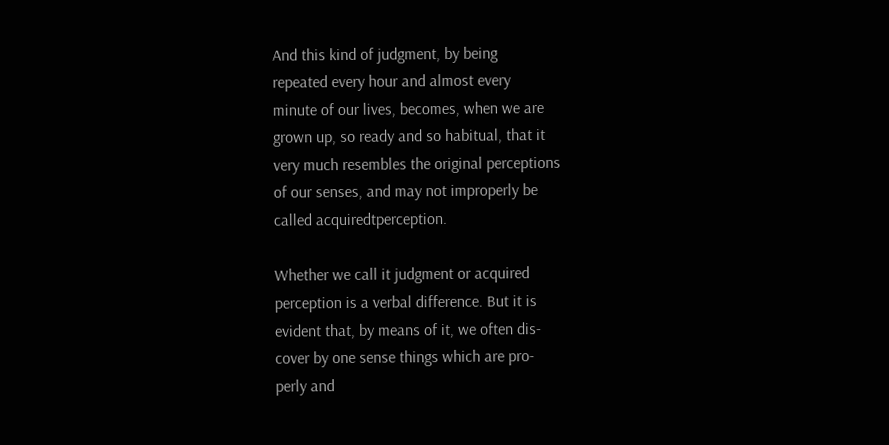And this kind of judgment, by being
repeated every hour and almost every
minute of our lives, becomes, when we are
grown up, so ready and so habitual, that it
very much resembles the original perceptions
of our senses, and may not improperly be
called acquiredtperception.

Whether we call it judgment or acquired
perception is a verbal difference. But it is
evident that, by means of it, we often dis-
cover by one sense things which are pro-
perly and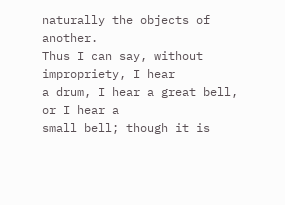naturally the objects of another.
Thus I can say, without impropriety, I hear
a drum, I hear a great bell, or I hear a
small bell; though it is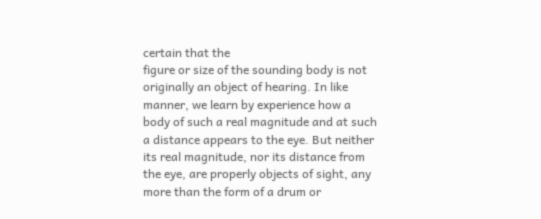certain that the
figure or size of the sounding body is not
originally an object of hearing. In like
manner, we learn by experience how a
body of such a real magnitude and at such
a distance appears to the eye. But neither
its real magnitude, nor its distance from
the eye, are properly objects of sight, any
more than the form of a drum or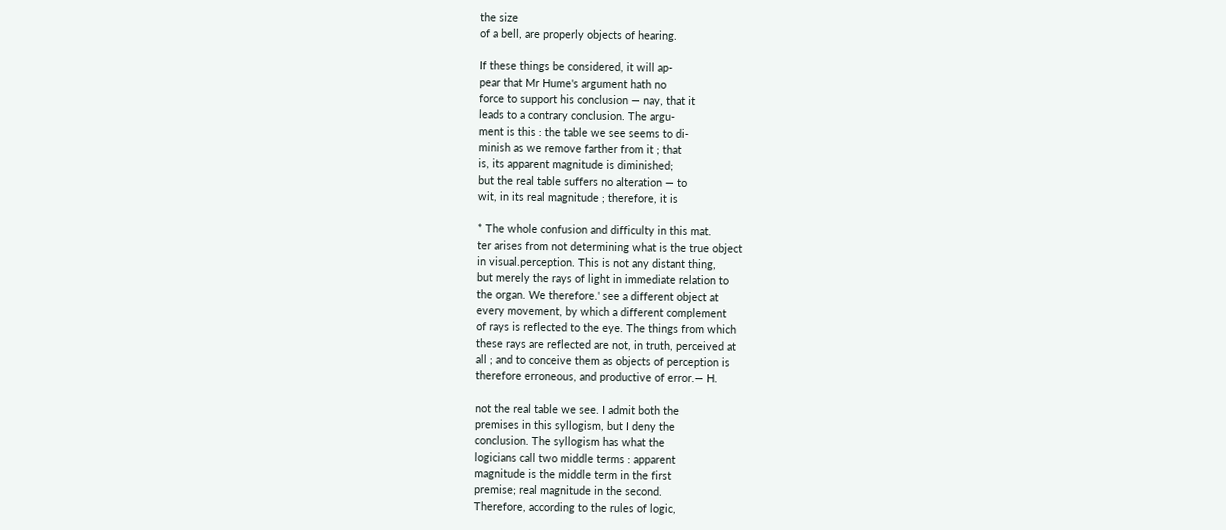the size
of a bell, are properly objects of hearing.

If these things be considered, it will ap-
pear that Mr Hume's argument hath no
force to support his conclusion — nay, that it
leads to a contrary conclusion. The argu-
ment is this : the table we see seems to di-
minish as we remove farther from it ; that
is, its apparent magnitude is diminished;
but the real table suffers no alteration — to
wit, in its real magnitude ; therefore, it is

* The whole confusion and difficulty in this mat.
ter arises from not determining what is the true object
in visual.perception. This is not any distant thing,
but merely the rays of light in immediate relation to
the organ. We therefore.' see a different object at
every movement, by which a different complement
of rays is reflected to the eye. The things from which
these rays are reflected are not, in truth, perceived at
all ; and to conceive them as objects of perception is
therefore erroneous, and productive of error.— H.

not the real table we see. I admit both the
premises in this syllogism, but I deny the
conclusion. The syllogism has what the
logicians call two middle terms : apparent
magnitude is the middle term in the first
premise; real magnitude in the second.
Therefore, according to the rules of logic,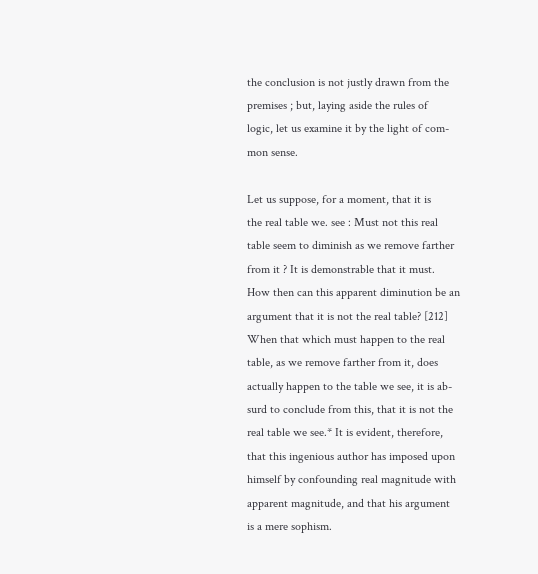the conclusion is not justly drawn from the
premises ; but, laying aside the rules of
logic, let us examine it by the light of com-
mon sense.

Let us suppose, for a moment, that it is
the real table we. see : Must not this real
table seem to diminish as we remove farther
from it ? It is demonstrable that it must.
How then can this apparent diminution be an
argument that it is not the real table? [212]
When that which must happen to the real
table, as we remove farther from it, does
actually happen to the table we see, it is ab-
surd to conclude from this, that it is not the
real table we see.* It is evident, therefore,
that this ingenious author has imposed upon
himself by confounding real magnitude with
apparent magnitude, and that his argument
is a mere sophism.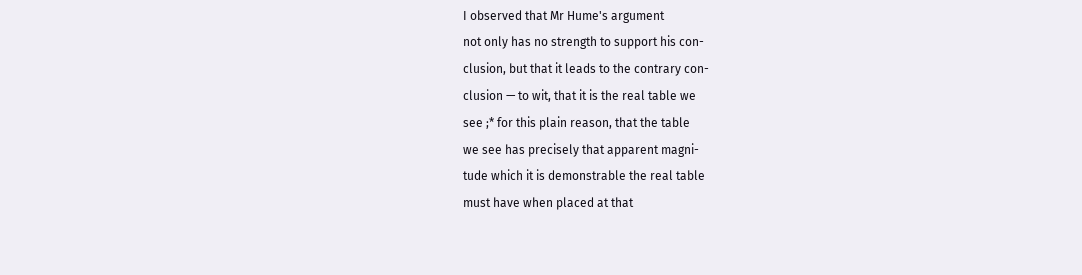I observed that Mr Hume's argument
not only has no strength to support his con-
clusion, but that it leads to the contrary con-
clusion — to wit, that it is the real table we
see ;* for this plain reason, that the table
we see has precisely that apparent magni-
tude which it is demonstrable the real table
must have when placed at that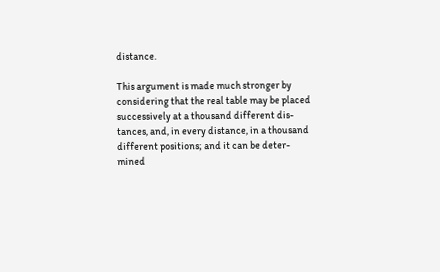distance.

This argument is made much stronger by
considering that the real table may be placed
successively at a thousand different dis-
tances, and, in every distance, in a thousand
different positions; and it can be deter-
mined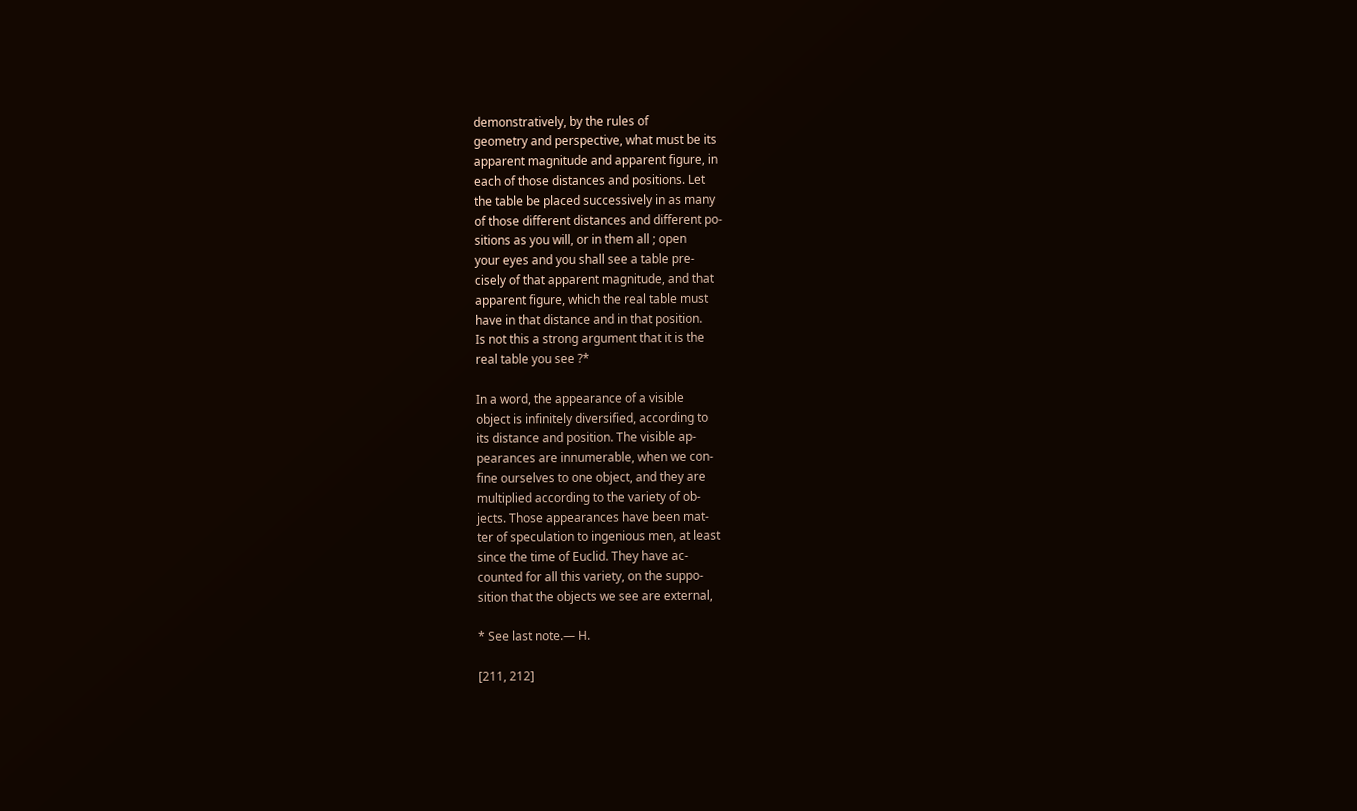demonstratively, by the rules of
geometry and perspective, what must be its
apparent magnitude and apparent figure, in
each of those distances and positions. Let
the table be placed successively in as many
of those different distances and different po-
sitions as you will, or in them all ; open
your eyes and you shall see a table pre-
cisely of that apparent magnitude, and that
apparent figure, which the real table must
have in that distance and in that position.
Is not this a strong argument that it is the
real table you see ?*

In a word, the appearance of a visible
object is infinitely diversified, according to
its distance and position. The visible ap-
pearances are innumerable, when we con-
fine ourselves to one object, and they are
multiplied according to the variety of ob-
jects. Those appearances have been mat-
ter of speculation to ingenious men, at least
since the time of Euclid. They have ac-
counted for all this variety, on the suppo-
sition that the objects we see are external,

* See last note.— H.

[211, 212]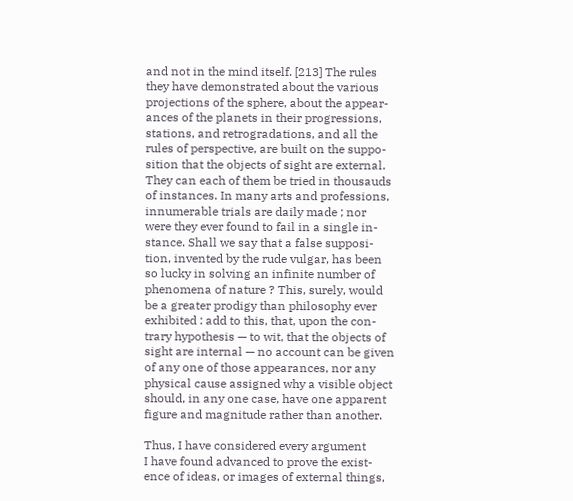and not in the mind itself. [213] The rules
they have demonstrated about the various
projections of the sphere, about the appear-
ances of the planets in their progressions,
stations, and retrogradations, and all the
rules of perspective, are built on the suppo-
sition that the objects of sight are external.
They can each of them be tried in thousauds
of instances. In many arts and professions,
innumerable trials are daily made ; nor
were they ever found to fail in a single in-
stance. Shall we say that a false supposi-
tion, invented by the rude vulgar, has been
so lucky in solving an infinite number of
phenomena of nature ? This, surely, would
be a greater prodigy than philosophy ever
exhibited : add to this, that, upon the con-
trary hypothesis — to wit, that the objects of
sight are internal — no account can be given
of any one of those appearances, nor any
physical cause assigned why a visible object
should, in any one case, have one apparent
figure and magnitude rather than another.

Thus, I have considered every argument
I have found advanced to prove the exist-
ence of ideas, or images of external things,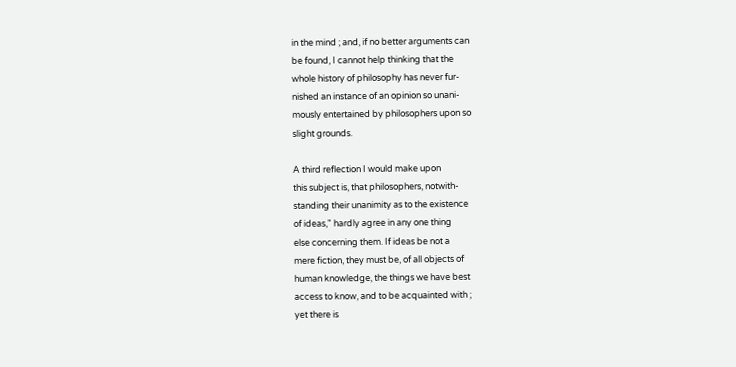in the mind ; and, if no better arguments can
be found, I cannot help thinking that the
whole history of philosophy has never fur-
nished an instance of an opinion so unani-
mously entertained by philosophers upon so
slight grounds.

A third reflection I would make upon
this subject is, that philosophers, notwith-
standing their unanimity as to the existence
of ideas," hardly agree in any one thing
else concerning them. If ideas be not a
mere fiction, they must be, of all objects of
human knowledge, the things we have best
access to know, and to be acquainted with ;
yet there is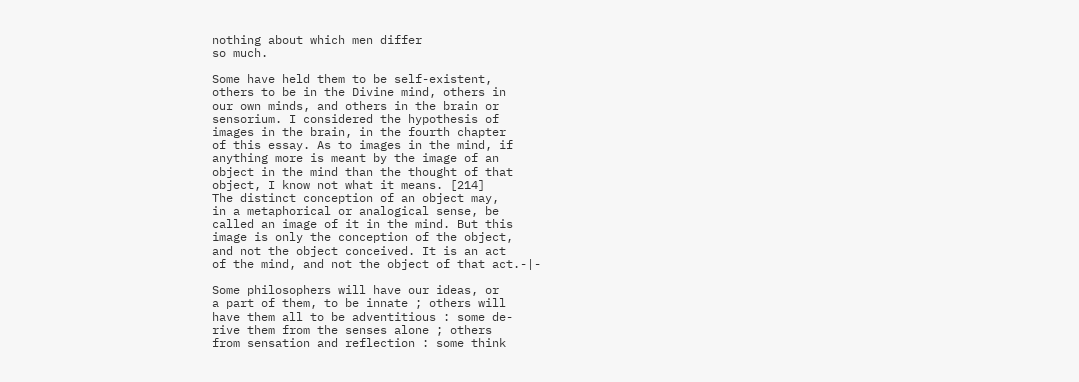nothing about which men differ
so much.

Some have held them to be self-existent,
others to be in the Divine mind, others in
our own minds, and others in the brain or
sensorium. I considered the hypothesis of
images in the brain, in the fourth chapter
of this essay. As to images in the mind, if
anything more is meant by the image of an
object in the mind than the thought of that
object, I know not what it means. [214]
The distinct conception of an object may,
in a metaphorical or analogical sense, be
called an image of it in the mind. But this
image is only the conception of the object,
and not the object conceived. It is an act
of the mind, and not the object of that act.-|-

Some philosophers will have our ideas, or
a part of them, to be innate ; others will
have them all to be adventitious : some de-
rive them from the senses alone ; others
from sensation and reflection : some think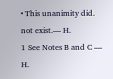• This unanimity did. not exist.— H.
1 See Notes B and C — H.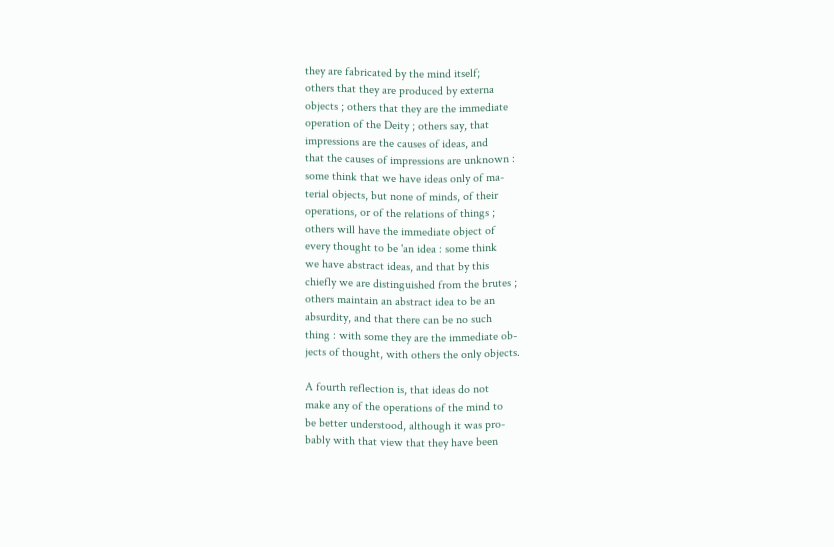they are fabricated by the mind itself;
others that they are produced by externa
objects ; others that they are the immediate
operation of the Deity ; others say, that
impressions are the causes of ideas, and
that the causes of impressions are unknown :
some think that we have ideas only of ma-
terial objects, but none of minds, of their
operations, or of the relations of things ;
others will have the immediate object of
every thought to be 'an idea : some think
we have abstract ideas, and that by this
chiefly we are distinguished from the brutes ;
others maintain an abstract idea to be an
absurdity, and that there can be no such
thing : with some they are the immediate ob-
jects of thought, with others the only objects.

A fourth reflection is, that ideas do not
make any of the operations of the mind to
be better understood, although it was pro-
bably with that view that they have been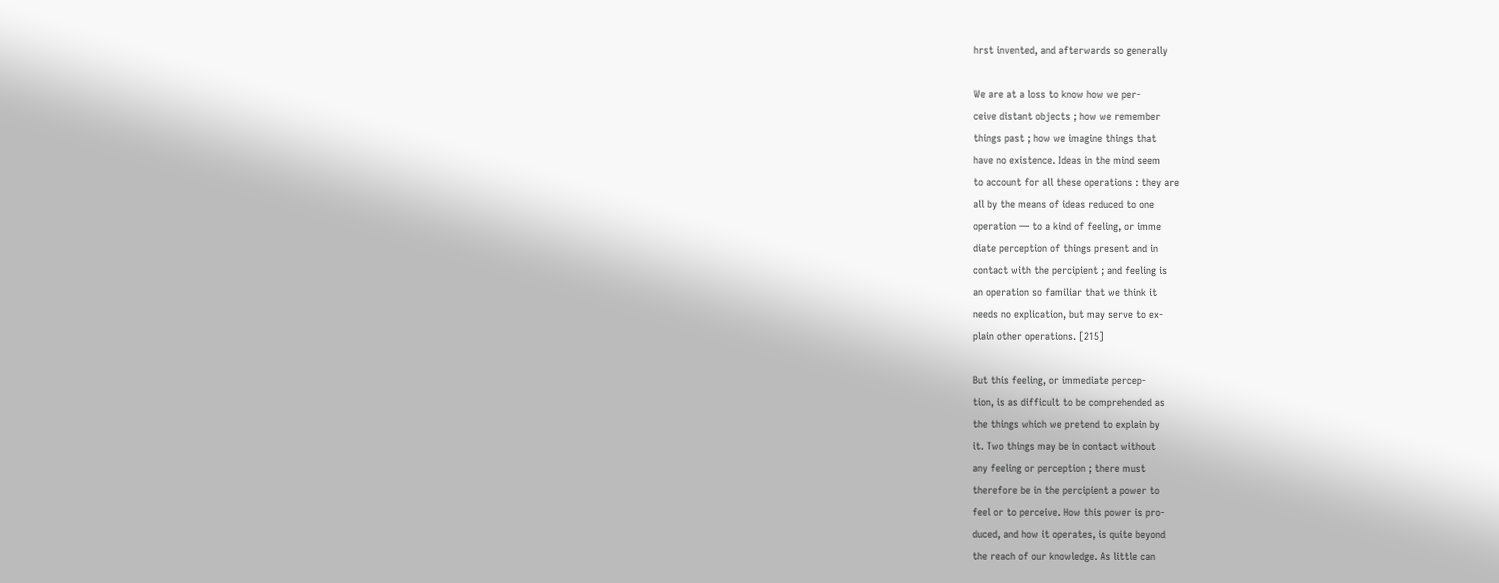hrst invented, and afterwards so generally

We are at a loss to know how we per-
ceive distant objects ; how we remember
things past ; how we imagine things that
have no existence. Ideas in the mind seem
to account for all these operations : they are
all by the means of ideas reduced to one
operation — to a kind of feeling, or imme
diate perception of things present and in
contact with the percipient ; and feeling is
an operation so familiar that we think it
needs no explication, but may serve to ex-
plain other operations. [215]

But this feeling, or immediate percep-
tion, is as difficult to be comprehended as
the things which we pretend to explain by
it. Two things may be in contact without
any feeling or perception ; there must
therefore be in the percipient a power to
feel or to perceive. How this power is pro-
duced, and how it operates, is quite beyond
the reach of our knowledge. As little can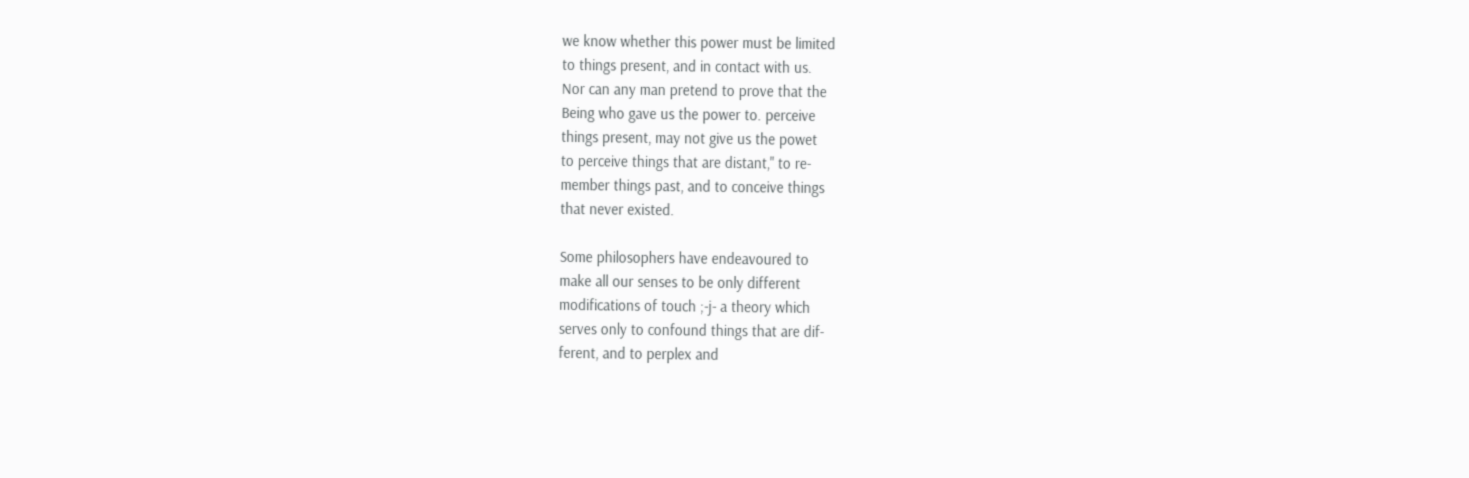we know whether this power must be limited
to things present, and in contact with us.
Nor can any man pretend to prove that the
Being who gave us the power to. perceive
things present, may not give us the powet
to perceive things that are distant," to re-
member things past, and to conceive things
that never existed.

Some philosophers have endeavoured to
make all our senses to be only different
modifications of touch ;-j- a theory which
serves only to confound things that are dif-
ferent, and to perplex and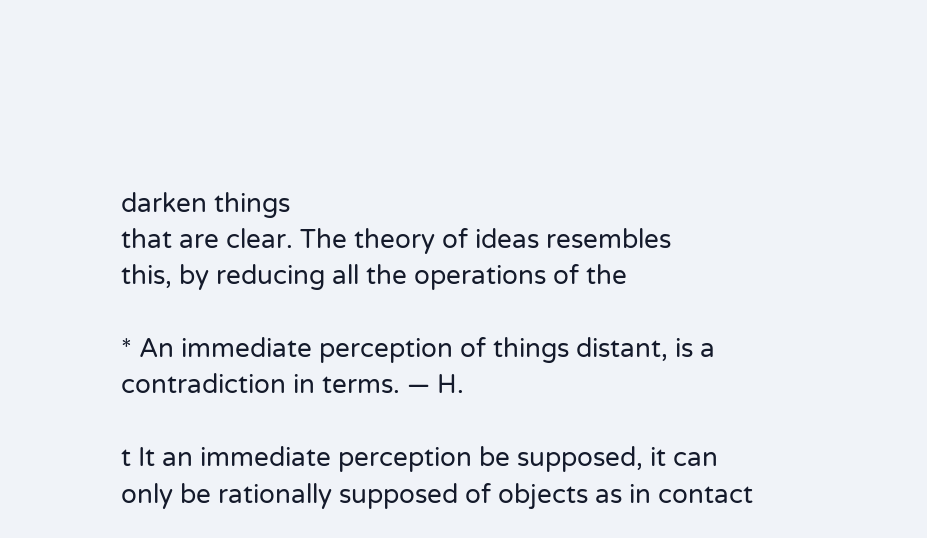darken things
that are clear. The theory of ideas resembles
this, by reducing all the operations of the

* An immediate perception of things distant, is a
contradiction in terms. — H.

t It an immediate perception be supposed, it can
only be rationally supposed of objects as in contact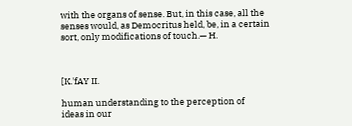with the organs of sense. But, in this case, all the
senses would, as Democritus held, be, in a certain
sort, only modifications of touch.— H.



[K.'fAY II.

human understanding to the perception of
ideas in our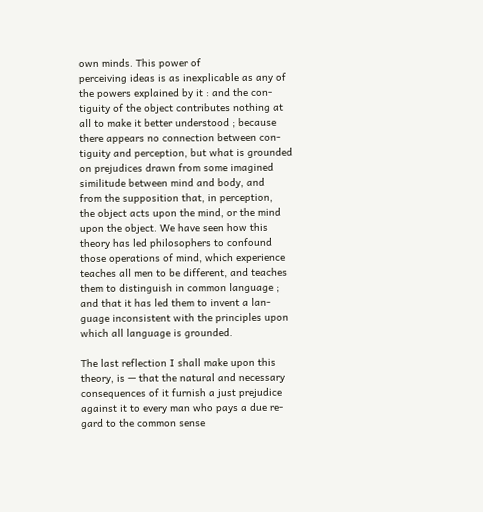own minds. This power of
perceiving ideas is as inexplicable as any of
the powers explained by it : and the con-
tiguity of the object contributes nothing at
all to make it better understood ; because
there appears no connection between con-
tiguity and perception, but what is grounded
on prejudices drawn from some imagined
similitude between mind and body, and
from the supposition that, in perception,
the object acts upon the mind, or the mind
upon the object. We have seen how this
theory has led philosophers to confound
those operations of mind, which experience
teaches all men to be different, and teaches
them to distinguish in common language ;
and that it has led them to invent a lan-
guage inconsistent with the principles upon
which all language is grounded.

The last reflection I shall make upon this
theory, is — that the natural and necessary
consequences of it furnish a just prejudice
against it to every man who pays a due re-
gard to the common sense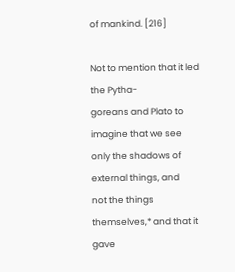of mankind. [216]

Not to mention that it led the Pytha-
goreans and Plato to imagine that we see
only the shadows of external things, and
not the things themselves,* and that it gave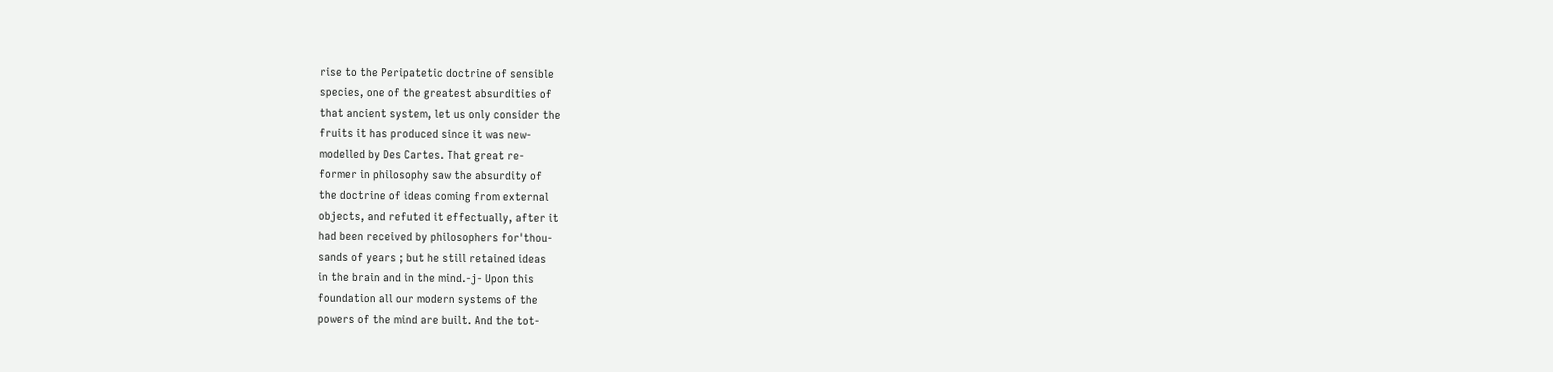rise to the Peripatetic doctrine of sensible
species, one of the greatest absurdities of
that ancient system, let us only consider the
fruits it has produced since it was new-
modelled by Des Cartes. That great re-
former in philosophy saw the absurdity of
the doctrine of ideas coming from external
objects, and refuted it effectually, after it
had been received by philosophers for'thou-
sands of years ; but he still retained ideas
in the brain and in the mind.-j- Upon this
foundation all our modern systems of the
powers of the mind are built. And the tot-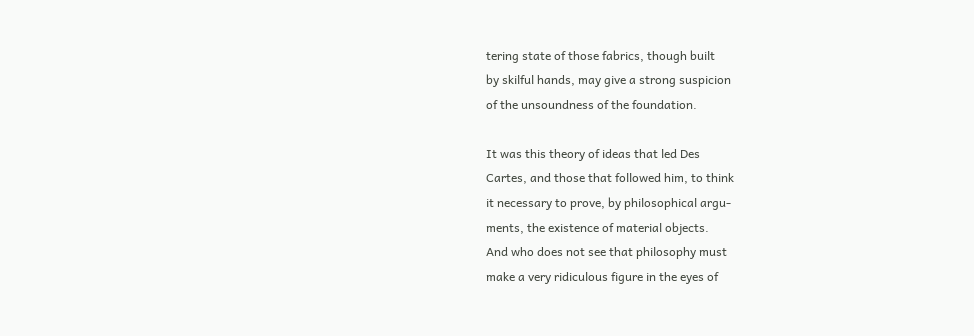tering state of those fabrics, though built
by skilful hands, may give a strong suspicion
of the unsoundness of the foundation.

It was this theory of ideas that led Des
Cartes, and those that followed him, to think
it necessary to prove, by philosophical argu-
ments, the existence of material objects.
And who does not see that philosophy must
make a very ridiculous figure in the eyes of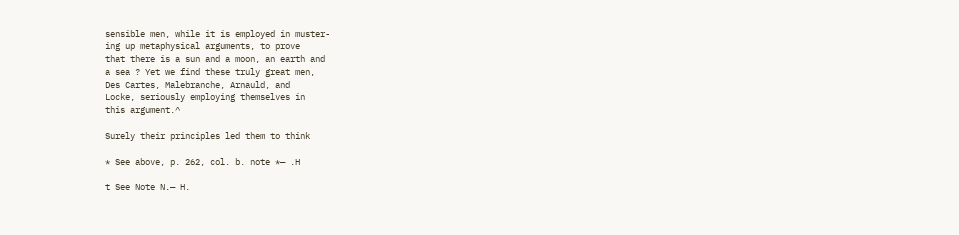sensible men, while it is employed in muster-
ing up metaphysical arguments, to prove
that there is a sun and a moon, an earth and
a sea ? Yet we find these truly great men,
Des Cartes, Malebranche, Arnauld, and
Locke, seriously employing themselves in
this argument.^

Surely their principles led them to think

* See above, p. 262, col. b. note *— .H

t See Note N.— H.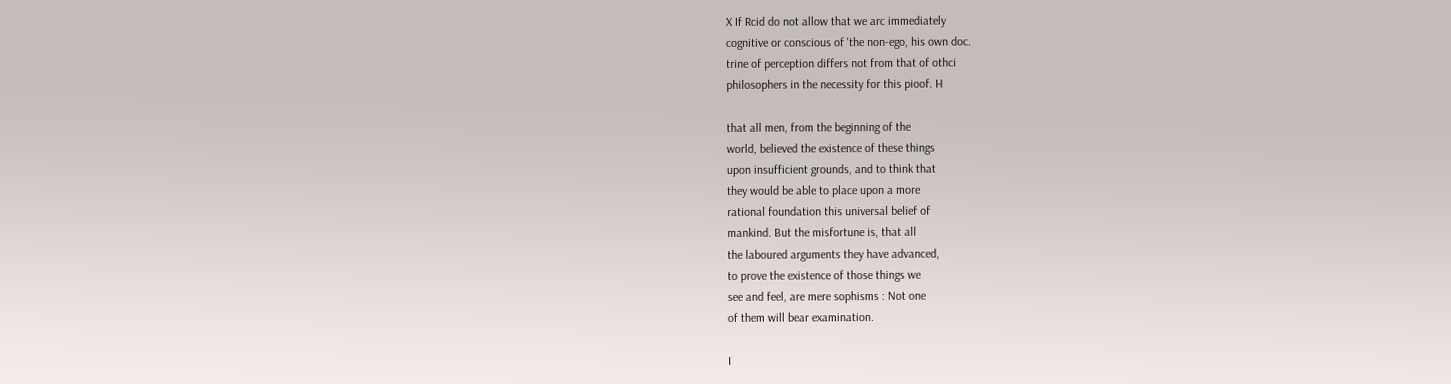X If Rcid do not allow that we arc immediately
cognitive or conscious of 'the non-ego, his own doc.
trine of perception differs not from that of othci
philosophers in the necessity for this pioof. H

that all men, from the beginning of the
world, believed the existence of these things
upon insufficient grounds, and to think that
they would be able to place upon a more
rational foundation this universal belief of
mankind. But the misfortune is, that all
the laboured arguments they have advanced,
to prove the existence of those things we
see and feel, are mere sophisms : Not one
of them will bear examination.

I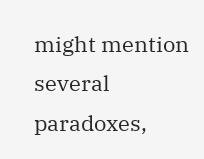might mention several paradoxes,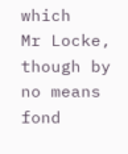which
Mr Locke, though by no means fond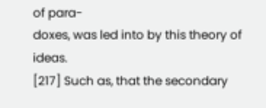of para-
doxes, was led into by this theory of ideas.
[217] Such as, that the secondary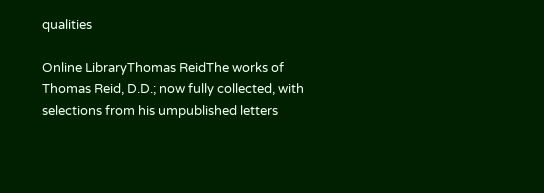qualities

Online LibraryThomas ReidThe works of Thomas Reid, D.D.; now fully collected, with selections from his umpublished letters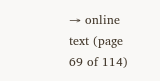→ online text (page 69 of 114)